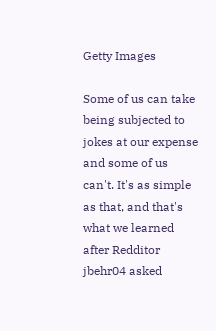Getty Images

Some of us can take being subjected to jokes at our expense and some of us can't. It's as simple as that, and that's what we learned after Redditor jbehr04 asked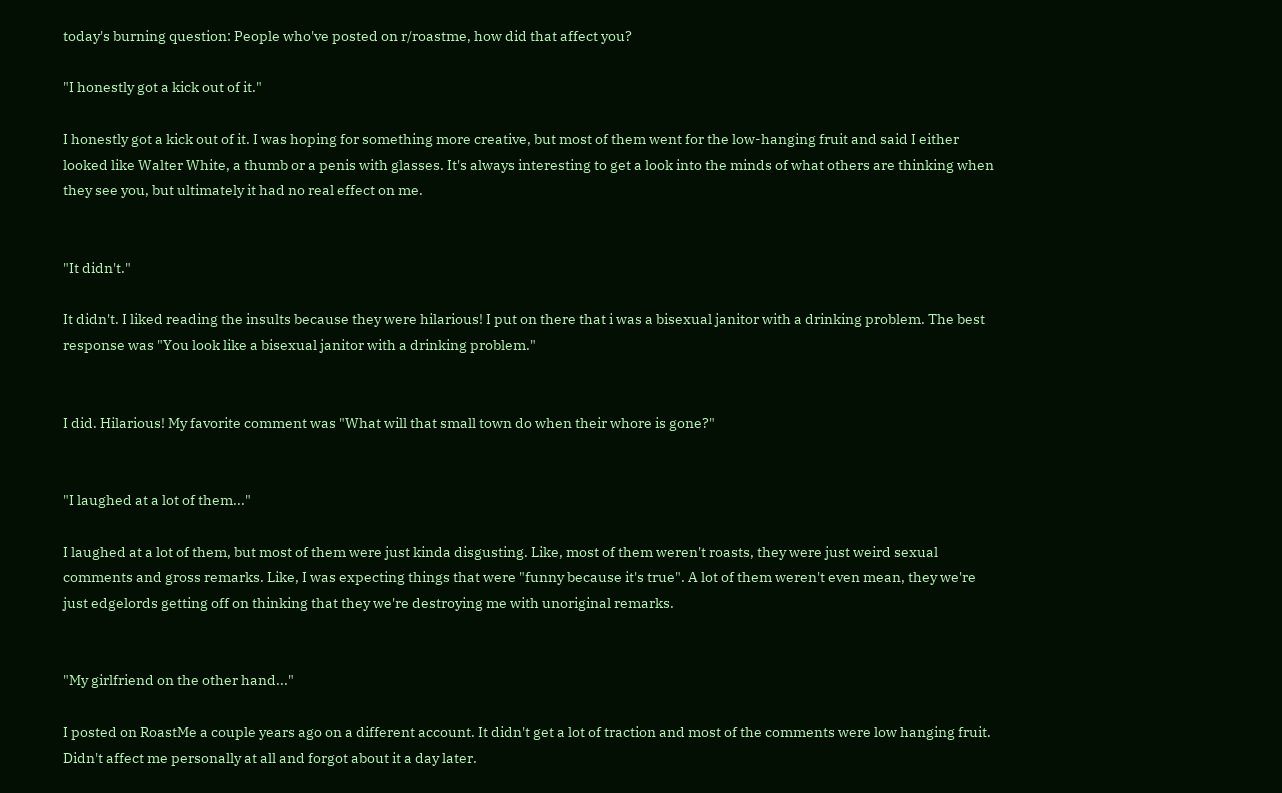today's burning question: People who've posted on r/roastme, how did that affect you?

"I honestly got a kick out of it."

I honestly got a kick out of it. I was hoping for something more creative, but most of them went for the low-hanging fruit and said I either looked like Walter White, a thumb or a penis with glasses. It's always interesting to get a look into the minds of what others are thinking when they see you, but ultimately it had no real effect on me.


"It didn't."

It didn't. I liked reading the insults because they were hilarious! I put on there that i was a bisexual janitor with a drinking problem. The best response was "You look like a bisexual janitor with a drinking problem."


I did. Hilarious! My favorite comment was "What will that small town do when their whore is gone?"


"I laughed at a lot of them..."

I laughed at a lot of them, but most of them were just kinda disgusting. Like, most of them weren't roasts, they were just weird sexual comments and gross remarks. Like, I was expecting things that were "funny because it's true". A lot of them weren't even mean, they we're just edgelords getting off on thinking that they we're destroying me with unoriginal remarks.


"My girlfriend on the other hand..."

I posted on RoastMe a couple years ago on a different account. It didn't get a lot of traction and most of the comments were low hanging fruit. Didn't affect me personally at all and forgot about it a day later.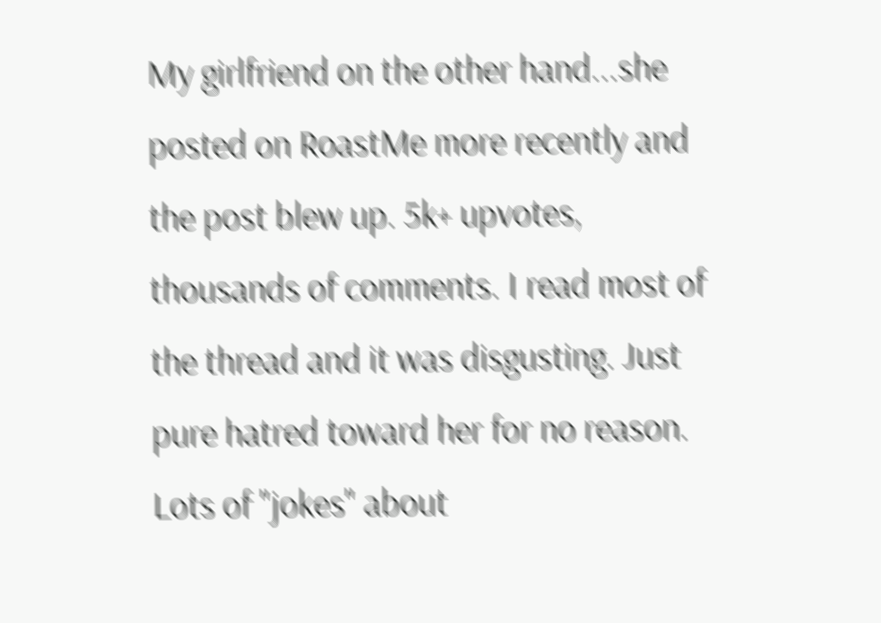My girlfriend on the other hand...she posted on RoastMe more recently and the post blew up. 5k+ upvotes, thousands of comments. I read most of the thread and it was disgusting. Just pure hatred toward her for no reason. Lots of "jokes" about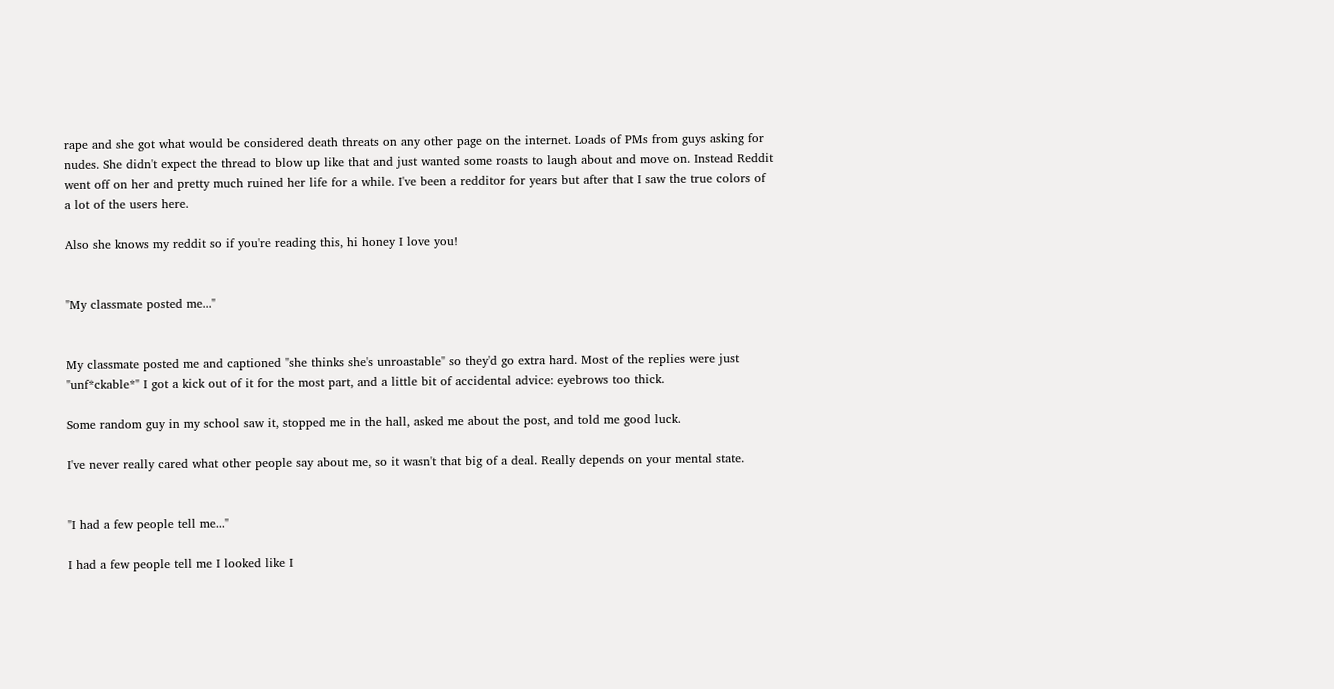rape and she got what would be considered death threats on any other page on the internet. Loads of PMs from guys asking for nudes. She didn't expect the thread to blow up like that and just wanted some roasts to laugh about and move on. Instead Reddit went off on her and pretty much ruined her life for a while. I've been a redditor for years but after that I saw the true colors of a lot of the users here.

Also she knows my reddit so if you're reading this, hi honey I love you!


"My classmate posted me..."


My classmate posted me and captioned "she thinks she's unroastable" so they'd go extra hard. Most of the replies were just "unf*ckable*" I got a kick out of it for the most part, and a little bit of accidental advice: eyebrows too thick.

Some random guy in my school saw it, stopped me in the hall, asked me about the post, and told me good luck.

I've never really cared what other people say about me, so it wasn't that big of a deal. Really depends on your mental state.


"I had a few people tell me..."

I had a few people tell me I looked like I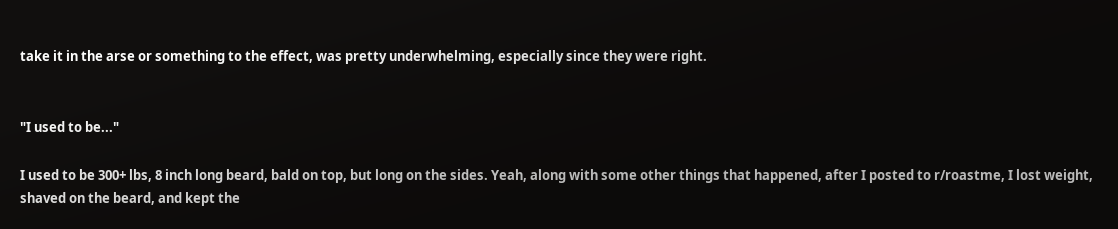take it in the arse or something to the effect, was pretty underwhelming, especially since they were right.


"I used to be..."

I used to be 300+ lbs, 8 inch long beard, bald on top, but long on the sides. Yeah, along with some other things that happened, after I posted to r/roastme, I lost weight, shaved on the beard, and kept the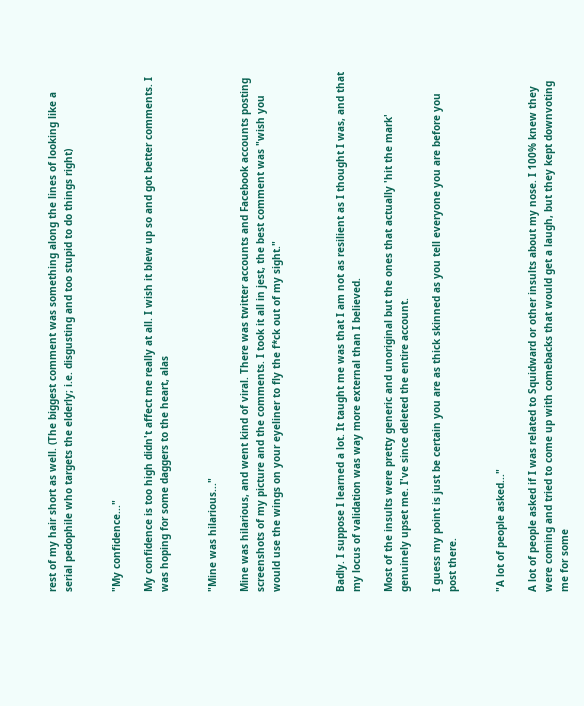rest of my hair short as well. (The biggest comment was something along the lines of looking like a serial pedophile who targets the elderly; i.e. disgusting and too stupid to do things right)


"My confidence..."

My confidence is too high didn't affect me really at all. I wish it blew up so and got better comments. I was hoping for some daggers to the heart, alas


"Mine was hilarious..."

Mine was hilarious, and went kind of viral. There was twitter accounts and Facebook accounts posting screenshots of my picture and the comments. I took it all in jest, the best comment was "wish you would use the wings on your eyeliner to fly the f*ck out of my sight."



Badly. I suppose I learned a lot. It taught me was that I am not as resilient as I thought I was, and that my locus of validation was way more external than I believed.

Most of the insults were pretty generic and unoriginal but the ones that actually 'hit the mark' genuinely upset me. I've since deleted the entire account.

I guess my point is just be certain you are as thick skinned as you tell everyone you are before you post there.


"A lot of people asked..."

A lot of people asked if I was related to Squidward or other insults about my nose. I 100% knew they were coming and tried to come up with comebacks that would get a laugh, but they kept downvoting me for some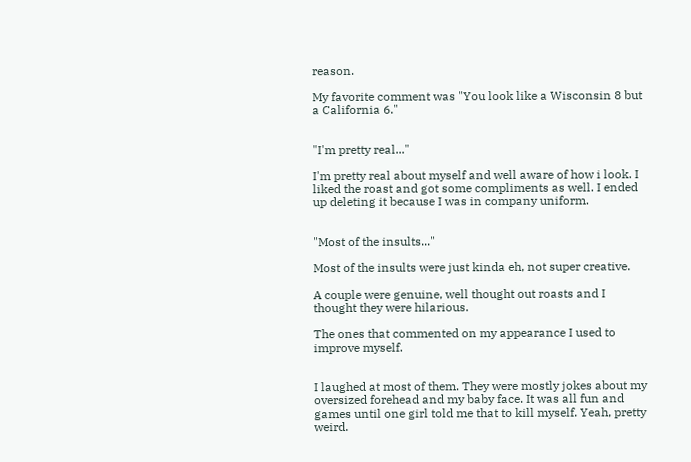reason.

My favorite comment was "You look like a Wisconsin 8 but a California 6."


"I'm pretty real..."

I'm pretty real about myself and well aware of how i look. I liked the roast and got some compliments as well. I ended up deleting it because I was in company uniform.


"Most of the insults..."

Most of the insults were just kinda eh, not super creative.

A couple were genuine, well thought out roasts and I thought they were hilarious.

The ones that commented on my appearance I used to improve myself.


I laughed at most of them. They were mostly jokes about my oversized forehead and my baby face. It was all fun and games until one girl told me that to kill myself. Yeah, pretty weird.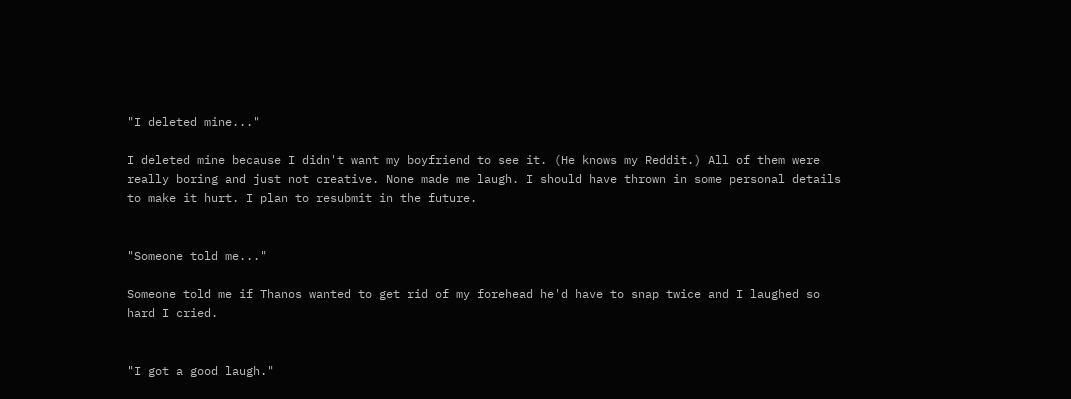"I deleted mine..."

I deleted mine because I didn't want my boyfriend to see it. (He knows my Reddit.) All of them were really boring and just not creative. None made me laugh. I should have thrown in some personal details to make it hurt. I plan to resubmit in the future.


"Someone told me..."

Someone told me if Thanos wanted to get rid of my forehead he'd have to snap twice and I laughed so hard I cried.


"I got a good laugh."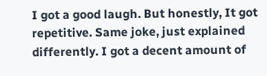I got a good laugh. But honestly, It got repetitive. Same joke, just explained differently. I got a decent amount of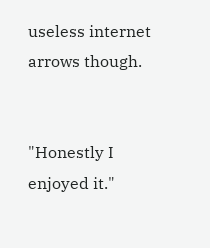useless internet arrows though.


"Honestly I enjoyed it."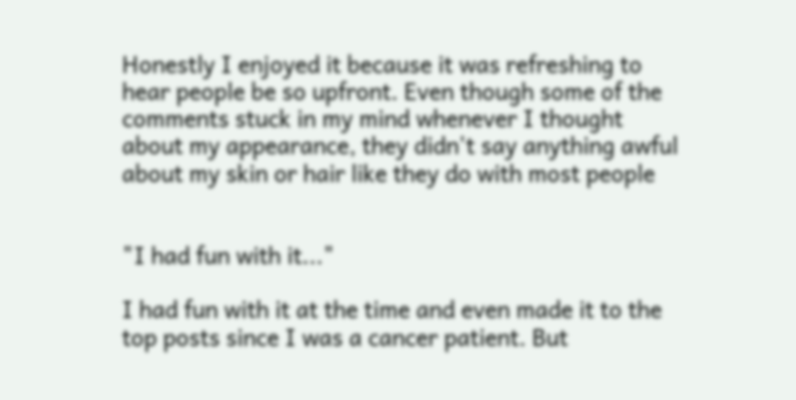Honestly I enjoyed it because it was refreshing to hear people be so upfront. Even though some of the comments stuck in my mind whenever I thought about my appearance, they didn't say anything awful about my skin or hair like they do with most people


"I had fun with it..."

I had fun with it at the time and even made it to the top posts since I was a cancer patient. But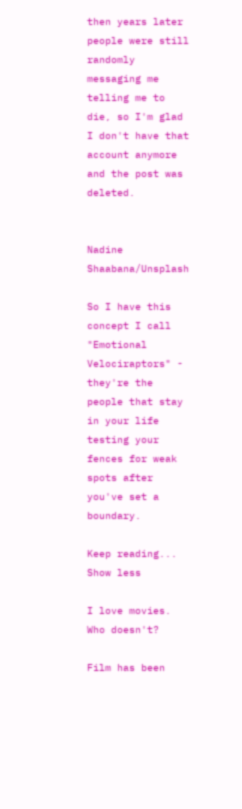then years later people were still randomly messaging me telling me to die, so I'm glad I don't have that account anymore and the post was deleted.


Nadine Shaabana/Unsplash

So I have this concept I call "Emotional Velociraptors" - they're the people that stay in your life testing your fences for weak spots after you've set a boundary.

Keep reading... Show less

I love movies. Who doesn't?

Film has been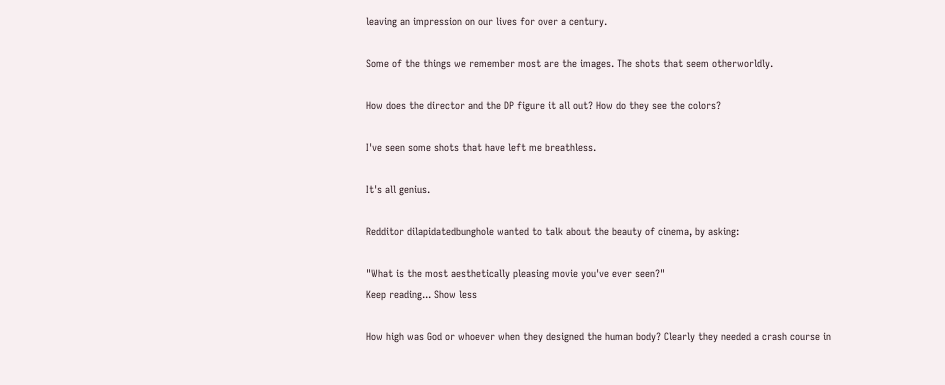leaving an impression on our lives for over a century.

Some of the things we remember most are the images. The shots that seem otherworldly.

How does the director and the DP figure it all out? How do they see the colors?

I've seen some shots that have left me breathless.

It's all genius.

Redditor dilapidatedbunghole wanted to talk about the beauty of cinema, by asking:

"What is the most aesthetically pleasing movie you've ever seen?"
Keep reading... Show less

How high was God or whoever when they designed the human body? Clearly they needed a crash course in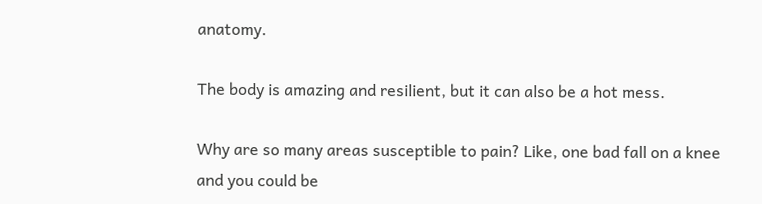anatomy.

The body is amazing and resilient, but it can also be a hot mess.

Why are so many areas susceptible to pain? Like, one bad fall on a knee and you could be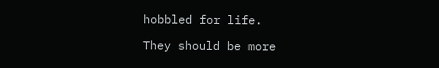hobbled for life.

They should be more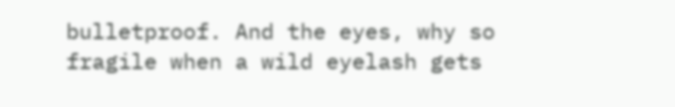bulletproof. And the eyes, why so fragile when a wild eyelash gets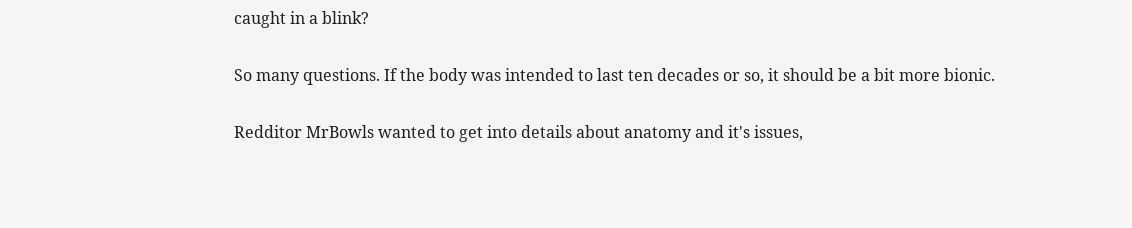caught in a blink?

So many questions. If the body was intended to last ten decades or so, it should be a bit more bionic.

Redditor MrBowls wanted to get into details about anatomy and it's issues,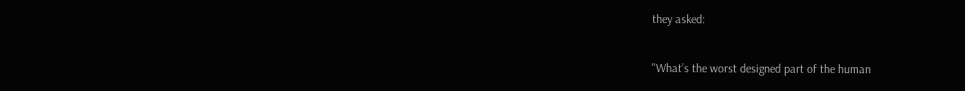they asked:

"What’s the worst designed part of the human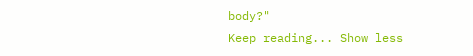body?"
Keep reading... Show less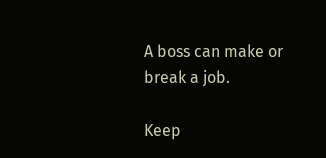A boss can make or break a job.

Keep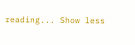reading... Show less